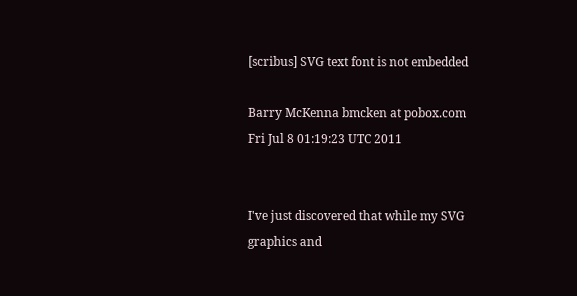[scribus] SVG text font is not embedded

Barry McKenna bmcken at pobox.com
Fri Jul 8 01:19:23 UTC 2011


I've just discovered that while my SVG graphics and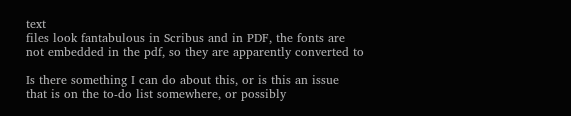text
files look fantabulous in Scribus and in PDF, the fonts are
not embedded in the pdf, so they are apparently converted to

Is there something I can do about this, or is this an issue
that is on the to-do list somewhere, or possibly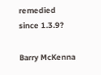remedied
since 1.3.9?

Barry McKenna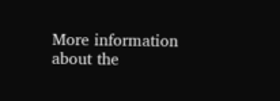More information about the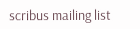scribus mailing list